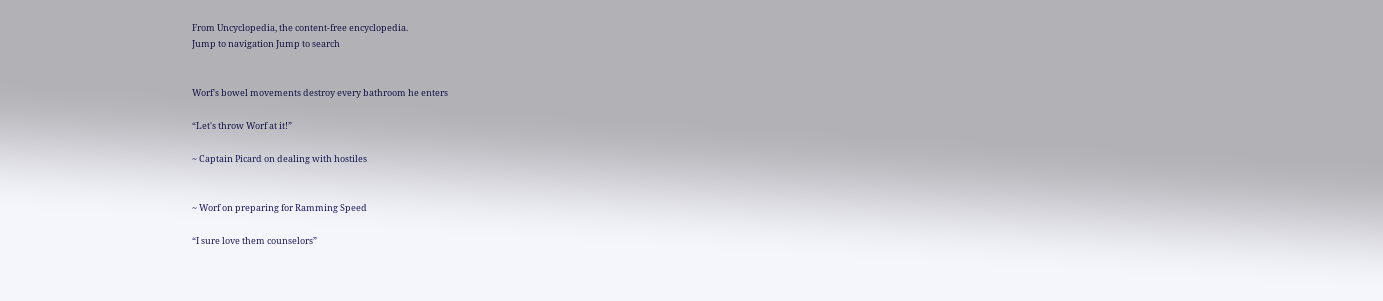From Uncyclopedia, the content-free encyclopedia.
Jump to navigation Jump to search


Worf's bowel movements destroy every bathroom he enters

“Let's throw Worf at it!”

~ Captain Picard on dealing with hostiles


~ Worf on preparing for Ramming Speed

“I sure love them counselors”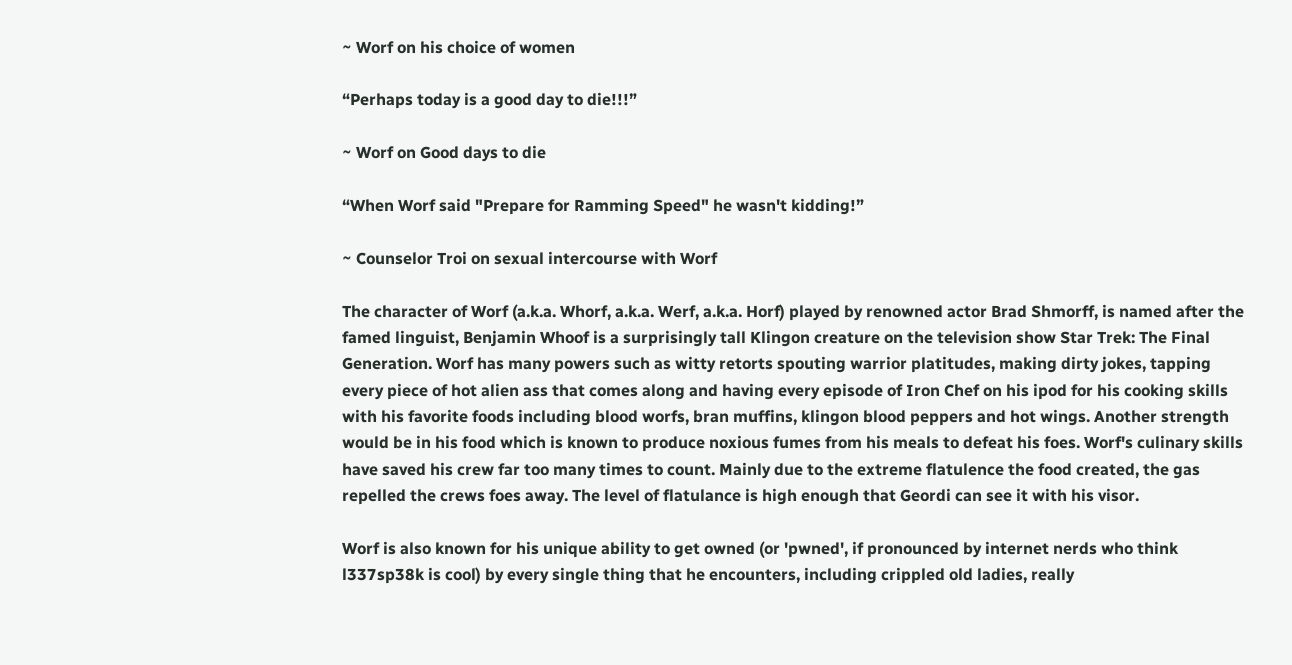~ Worf on his choice of women

“Perhaps today is a good day to die!!!”

~ Worf on Good days to die

“When Worf said "Prepare for Ramming Speed" he wasn't kidding!”

~ Counselor Troi on sexual intercourse with Worf

The character of Worf (a.k.a. Whorf, a.k.a. Werf, a.k.a. Horf) played by renowned actor Brad Shmorff, is named after the famed linguist, Benjamin Whoof is a surprisingly tall Klingon creature on the television show Star Trek: The Final Generation. Worf has many powers such as witty retorts spouting warrior platitudes, making dirty jokes, tapping every piece of hot alien ass that comes along and having every episode of Iron Chef on his ipod for his cooking skills with his favorite foods including blood worfs, bran muffins, klingon blood peppers and hot wings. Another strength would be in his food which is known to produce noxious fumes from his meals to defeat his foes. Worf's culinary skills have saved his crew far too many times to count. Mainly due to the extreme flatulence the food created, the gas repelled the crews foes away. The level of flatulance is high enough that Geordi can see it with his visor.

Worf is also known for his unique ability to get owned (or 'pwned', if pronounced by internet nerds who think l337sp38k is cool) by every single thing that he encounters, including crippled old ladies, really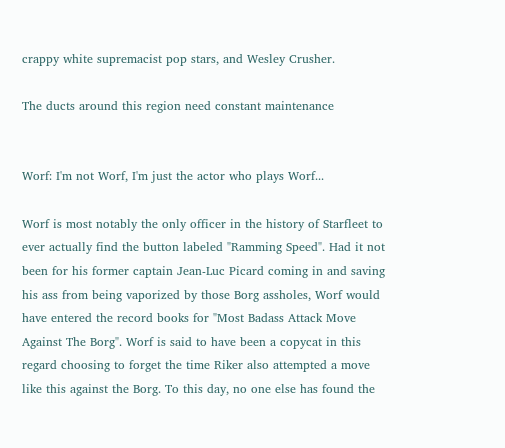crappy white supremacist pop stars, and Wesley Crusher.

The ducts around this region need constant maintenance


Worf: I'm not Worf, I'm just the actor who plays Worf...

Worf is most notably the only officer in the history of Starfleet to ever actually find the button labeled "Ramming Speed". Had it not been for his former captain Jean-Luc Picard coming in and saving his ass from being vaporized by those Borg assholes, Worf would have entered the record books for "Most Badass Attack Move Against The Borg". Worf is said to have been a copycat in this regard choosing to forget the time Riker also attempted a move like this against the Borg. To this day, no one else has found the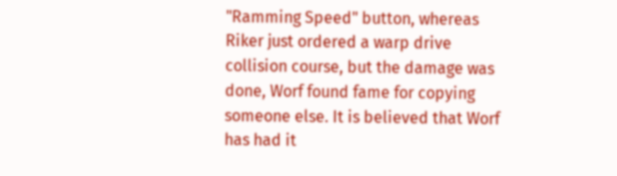"Ramming Speed" button, whereas Riker just ordered a warp drive collision course, but the damage was done, Worf found fame for copying someone else. It is believed that Worf has had it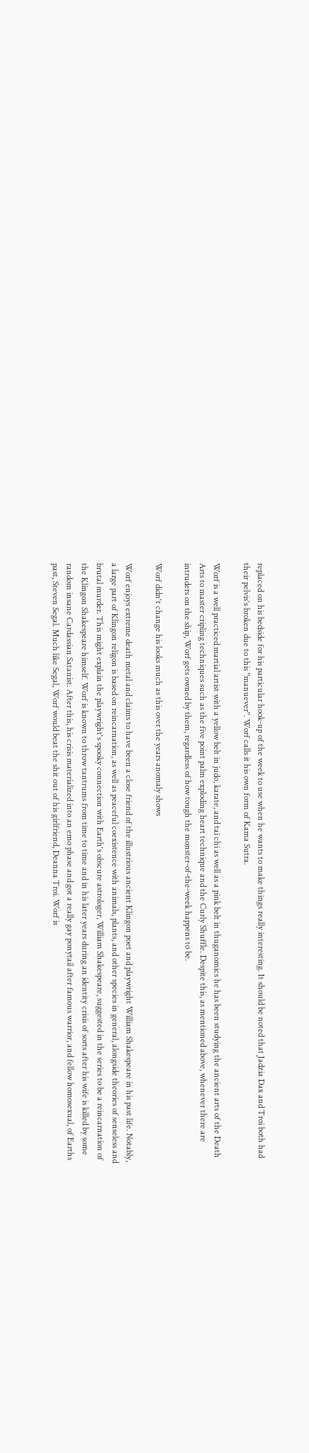replaced on his bedside for his particular hook-up of the week to use when he wants to make things really interesting. It should be noted that Jadzia Dax and Troi both had their pelvis's broken due to this "manuever". Worf calls it his own form of Kama Sutra.

Worf is a well practiced martial artist with a yellow belt in judo, karate, and tai chi as well as a pink belt in thuganomics he has been studying the ancient arts of the Death Arts to master cripling techniques such as the five point palm exploding heart technique and the Curly Shuffle. Despite this, as mentioned above, whenever there are intruders on the ship, Worf gets owned by them, regardless of how tough the monster-of-the-week happens to be.

Worf didn't change his looks much as this over the years anomaly shows

Worf enjoys extreme death metal and claims to have been a close friend of the illustrious ancient Klingon poet and playwright William Shakespeare in his past life. Notably, a large part of Klingon religon is based on reincarnation, as well as peaceful coexistence with animals, plants, and other species in general, alongside theories of senseless and brutal murder. This might explain the playwright's spooky connection with Earth's obscure astrologer, William Shakespeare, suggested in the series to be a reincarnation of the Klingon Shakespeare himself. Worf is known to throw tantrums from time to time and in his later years during an identity crisis of sorts after his wife is killed by some random insane Cardassian Satanist. After this, his crisis materialized into an emo phase and got a really gay ponytail after famous warrior, and fellow homosexual, of Earths past, Steven Segal. Much like Segal, Worf would beat the shit out of his girlfriend, Deanna Troi. Worf is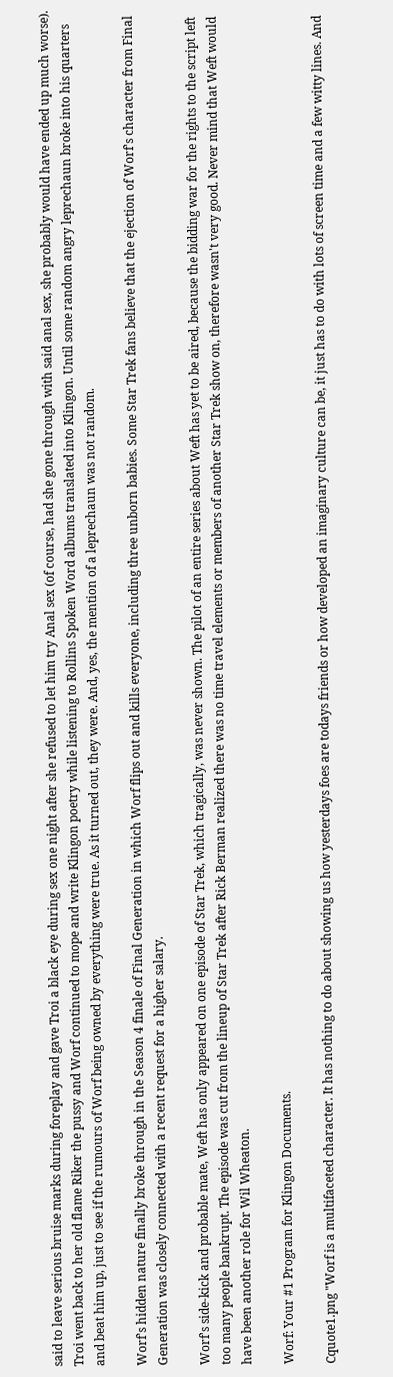said to leave serious bruise marks during foreplay and gave Troi a black eye during sex one night after she refused to let him try Anal sex (of course, had she gone through with said anal sex, she probably would have ended up much worse). Troi went back to her old flame Riker the pussy and Worf continued to mope and write Klingon poetry while listening to Rollins Spoken Word albums translated into Klingon. Until some random angry leprechaun broke into his quarters and beat him up, just to see if the rumours of Worf being owned by everything were true. As it turned out, they were. And, yes, the mention of a leprechaun was not random.

Worf's hidden nature finally broke through in the Season 4 finale of Final Generation in which Worf flips out and kills everyone, including three unborn babies. Some Star Trek fans believe that the ejection of Worf's character from Final Generation was closely connected with a recent request for a higher salary.

Worf's side-kick and probable mate, Weft has only appeared on one episode of Star Trek, which tragically, was never shown. The pilot of an entire series about Weft has yet to be aired, because the bidding war for the rights to the script left too many people bankrupt. The episode was cut from the lineup of Star Trek after Rick Berman realized there was no time travel elements or members of another Star Trek show on, therefore wasn't very good. Never mind that Weft would have been another role for Wil Wheaton.

Worf: Your #1 Program for Klingon Documents.

Cquote1.png "Worf is a multifaceted character. It has nothing to do about showing us how yesterdays foes are todays friends or how developed an imaginary culture can be, it just has to do with lots of screen time and a few witty lines. And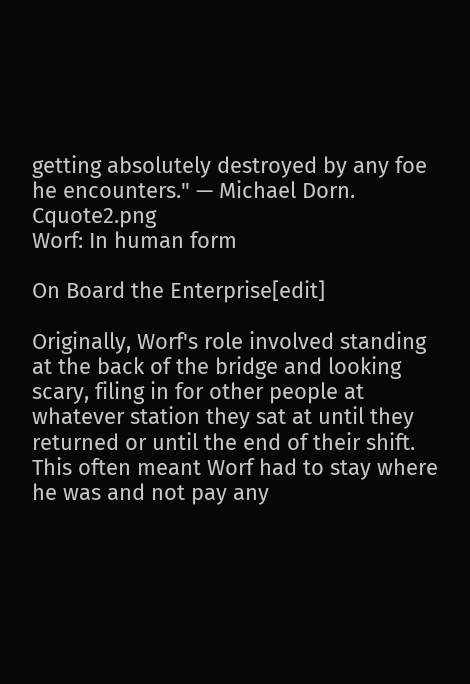getting absolutely destroyed by any foe he encounters." — Michael Dorn. Cquote2.png
Worf: In human form

On Board the Enterprise[edit]

Originally, Worf's role involved standing at the back of the bridge and looking scary, filing in for other people at whatever station they sat at until they returned or until the end of their shift. This often meant Worf had to stay where he was and not pay any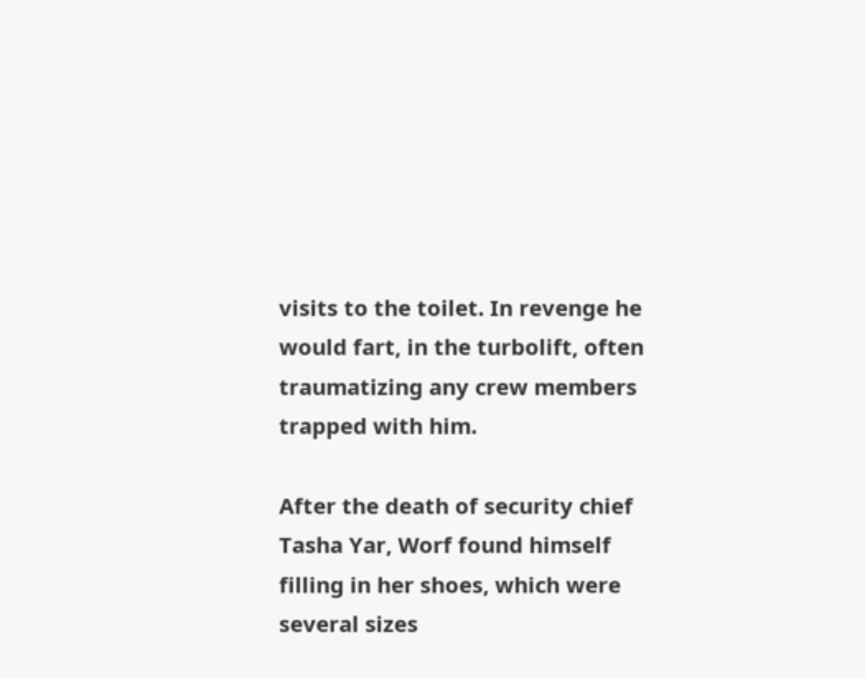visits to the toilet. In revenge he would fart, in the turbolift, often traumatizing any crew members trapped with him.

After the death of security chief Tasha Yar, Worf found himself filling in her shoes, which were several sizes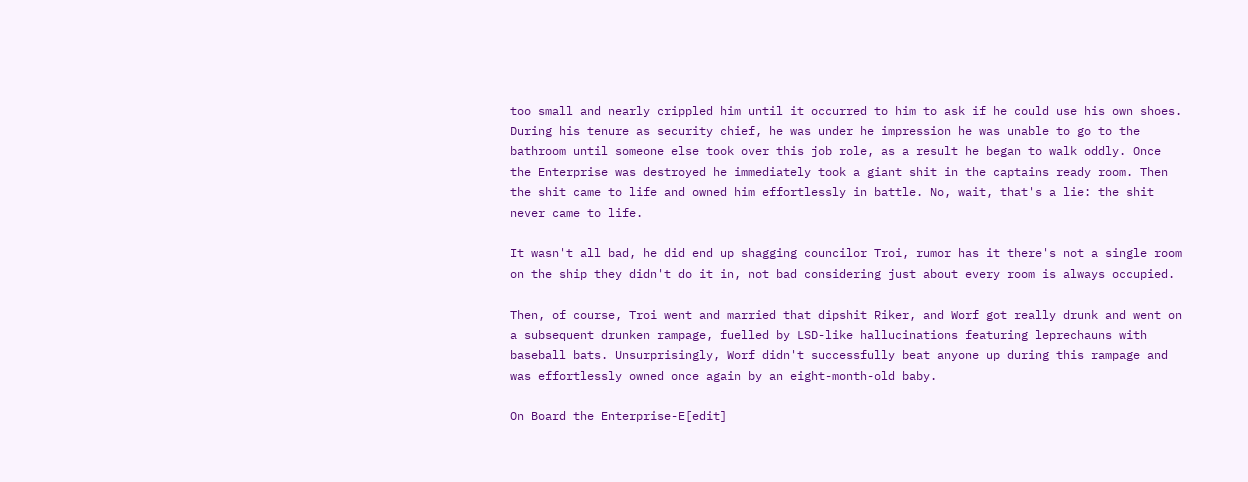too small and nearly crippled him until it occurred to him to ask if he could use his own shoes. During his tenure as security chief, he was under he impression he was unable to go to the bathroom until someone else took over this job role, as a result he began to walk oddly. Once the Enterprise was destroyed he immediately took a giant shit in the captains ready room. Then the shit came to life and owned him effortlessly in battle. No, wait, that's a lie: the shit never came to life.

It wasn't all bad, he did end up shagging councilor Troi, rumor has it there's not a single room on the ship they didn't do it in, not bad considering just about every room is always occupied.

Then, of course, Troi went and married that dipshit Riker, and Worf got really drunk and went on a subsequent drunken rampage, fuelled by LSD-like hallucinations featuring leprechauns with baseball bats. Unsurprisingly, Worf didn't successfully beat anyone up during this rampage and was effortlessly owned once again by an eight-month-old baby.

On Board the Enterprise-E[edit]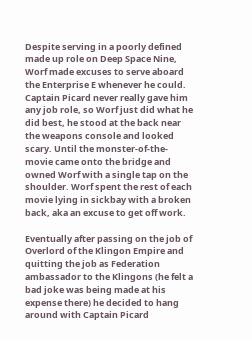Despite serving in a poorly defined made up role on Deep Space Nine, Worf made excuses to serve aboard the Enterprise E whenever he could. Captain Picard never really gave him any job role, so Worf just did what he did best, he stood at the back near the weapons console and looked scary. Until the monster-of-the-movie came onto the bridge and owned Worf with a single tap on the shoulder. Worf spent the rest of each movie lying in sickbay with a broken back, aka an excuse to get off work.

Eventually after passing on the job of Overlord of the Klingon Empire and quitting the job as Federation ambassador to the Klingons (he felt a bad joke was being made at his expense there) he decided to hang around with Captain Picard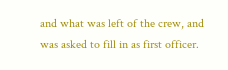and what was left of the crew, and was asked to fill in as first officer.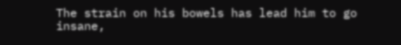The strain on his bowels has lead him to go insane,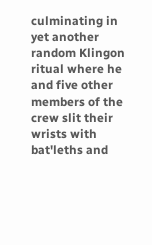culminating in yet another random Klingon ritual where he and five other members of the crew slit their wrists with bat'leths and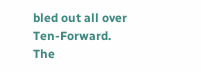bled out all over Ten-Forward. The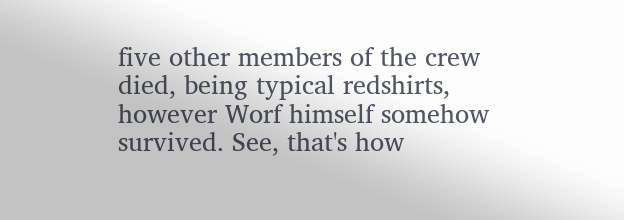five other members of the crew died, being typical redshirts, however Worf himself somehow survived. See, that's how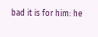bad it is for him: he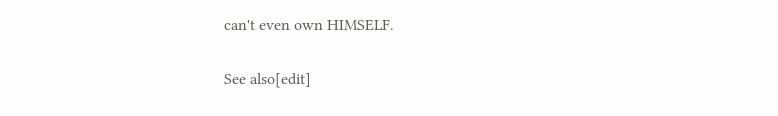can't even own HIMSELF.

See also[edit]